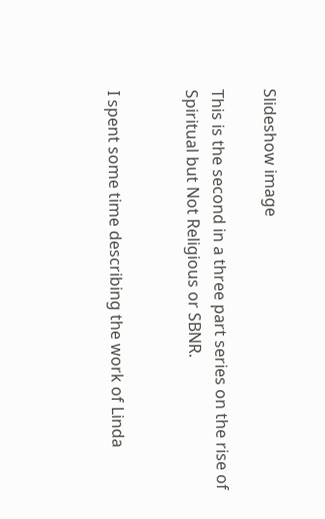Slideshow image

This is the second in a three part series on the rise of Spiritual but Not Religious or SBNR.


I spent some time describing the work of Linda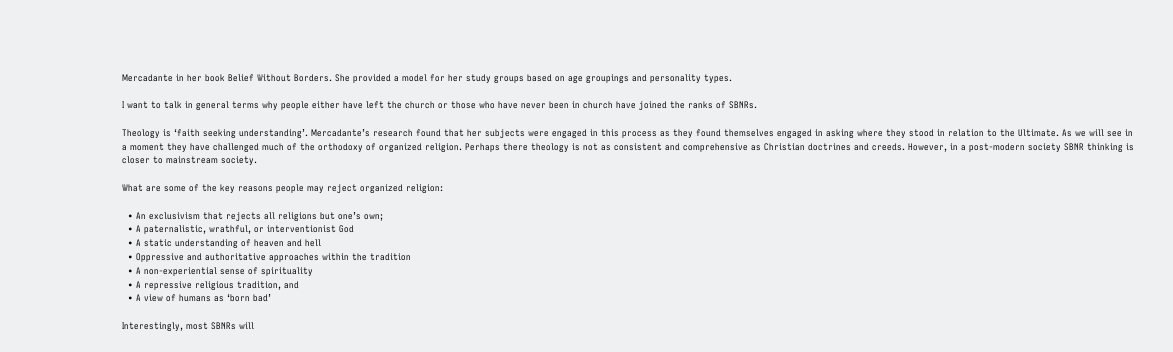Mercadante in her book Belief Without Borders. She provided a model for her study groups based on age groupings and personality types.

I want to talk in general terms why people either have left the church or those who have never been in church have joined the ranks of SBNRs.

Theology is ‘faith seeking understanding’. Mercadante’s research found that her subjects were engaged in this process as they found themselves engaged in asking where they stood in relation to the Ultimate. As we will see in a moment they have challenged much of the orthodoxy of organized religion. Perhaps there theology is not as consistent and comprehensive as Christian doctrines and creeds. However, in a post-modern society SBNR thinking is closer to mainstream society.

What are some of the key reasons people may reject organized religion:

  • An exclusivism that rejects all religions but one’s own;
  • A paternalistic, wrathful, or interventionist God
  • A static understanding of heaven and hell
  • Oppressive and authoritative approaches within the tradition
  • A non-experiential sense of spirituality
  • A repressive religious tradition, and
  • A view of humans as ‘born bad’

Interestingly, most SBNRs will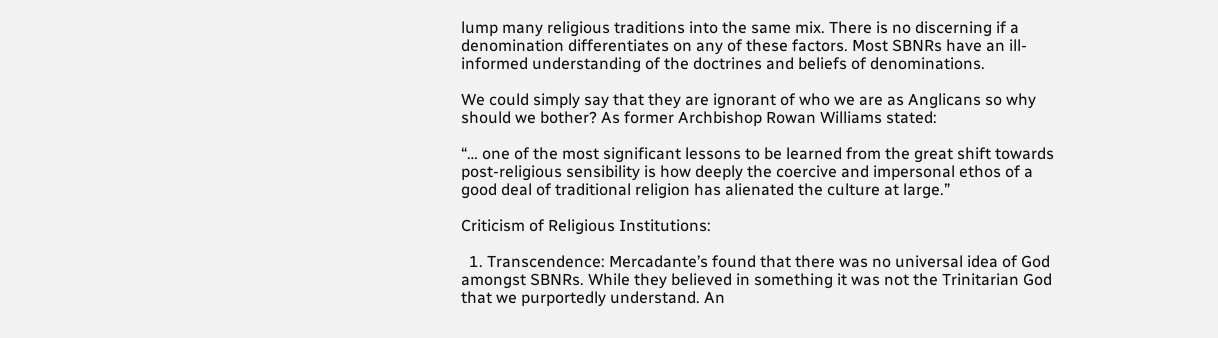lump many religious traditions into the same mix. There is no discerning if a denomination differentiates on any of these factors. Most SBNRs have an ill-informed understanding of the doctrines and beliefs of denominations.

We could simply say that they are ignorant of who we are as Anglicans so why should we bother? As former Archbishop Rowan Williams stated:

“… one of the most significant lessons to be learned from the great shift towards post-religious sensibility is how deeply the coercive and impersonal ethos of a good deal of traditional religion has alienated the culture at large.”

Criticism of Religious Institutions:

  1. Transcendence: Mercadante’s found that there was no universal idea of God amongst SBNRs. While they believed in something it was not the Trinitarian God that we purportedly understand. An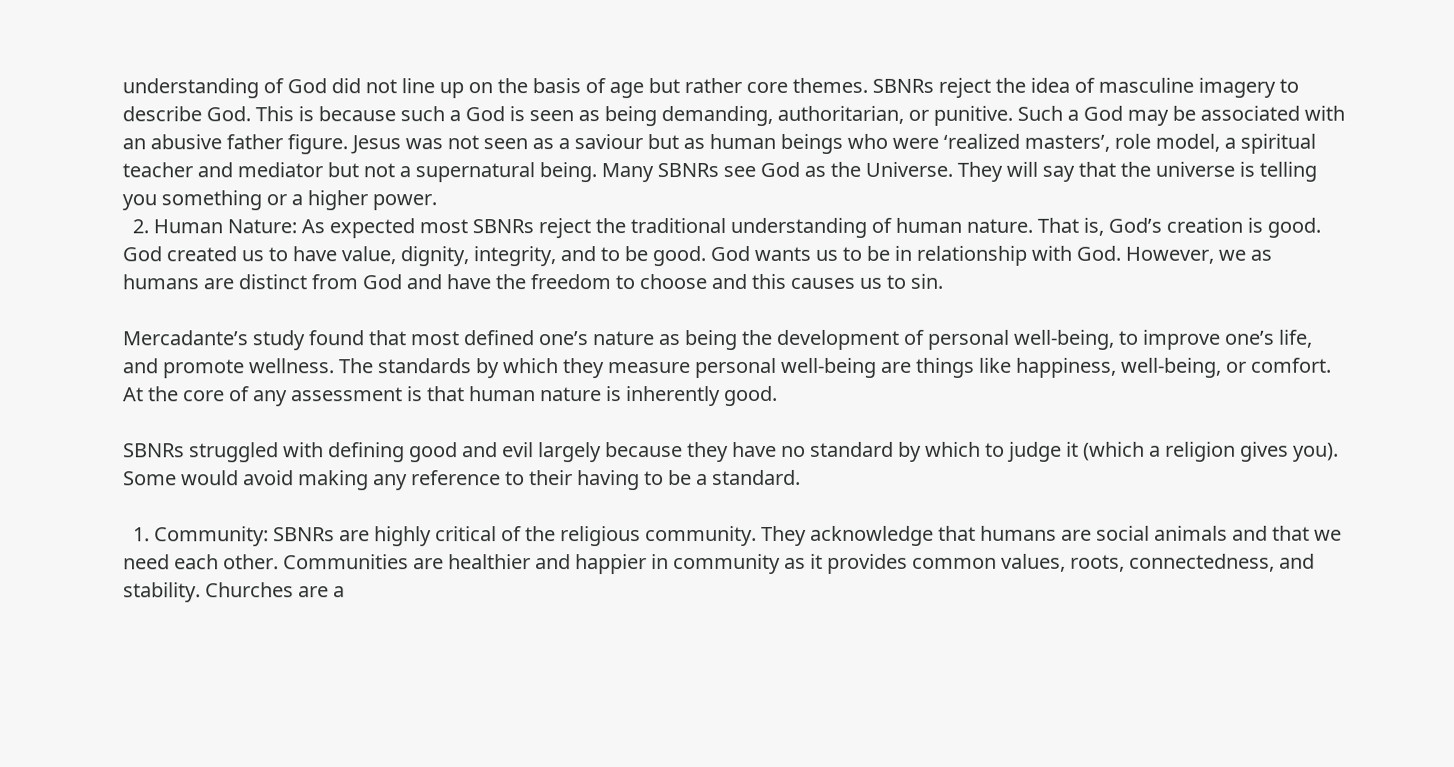understanding of God did not line up on the basis of age but rather core themes. SBNRs reject the idea of masculine imagery to describe God. This is because such a God is seen as being demanding, authoritarian, or punitive. Such a God may be associated with an abusive father figure. Jesus was not seen as a saviour but as human beings who were ‘realized masters’, role model, a spiritual teacher and mediator but not a supernatural being. Many SBNRs see God as the Universe. They will say that the universe is telling you something or a higher power.
  2. Human Nature: As expected most SBNRs reject the traditional understanding of human nature. That is, God’s creation is good. God created us to have value, dignity, integrity, and to be good. God wants us to be in relationship with God. However, we as humans are distinct from God and have the freedom to choose and this causes us to sin.

Mercadante’s study found that most defined one’s nature as being the development of personal well-being, to improve one’s life, and promote wellness. The standards by which they measure personal well-being are things like happiness, well-being, or comfort. At the core of any assessment is that human nature is inherently good.

SBNRs struggled with defining good and evil largely because they have no standard by which to judge it (which a religion gives you). Some would avoid making any reference to their having to be a standard.

  1. Community: SBNRs are highly critical of the religious community. They acknowledge that humans are social animals and that we need each other. Communities are healthier and happier in community as it provides common values, roots, connectedness, and stability. Churches are a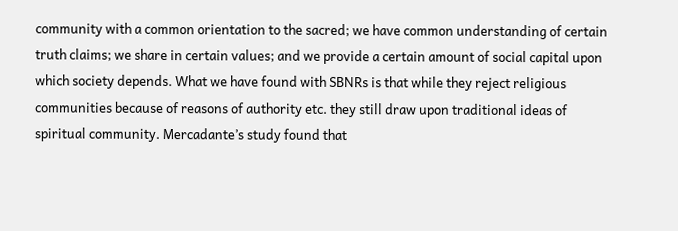community with a common orientation to the sacred; we have common understanding of certain truth claims; we share in certain values; and we provide a certain amount of social capital upon which society depends. What we have found with SBNRs is that while they reject religious communities because of reasons of authority etc. they still draw upon traditional ideas of spiritual community. Mercadante’s study found that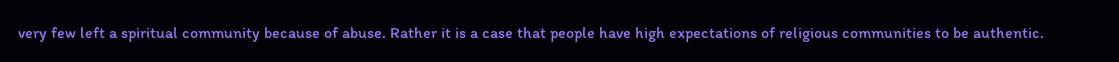very few left a spiritual community because of abuse. Rather it is a case that people have high expectations of religious communities to be authentic.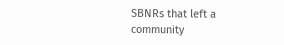SBNRs that left a community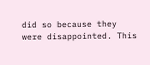did so because they were disappointed. This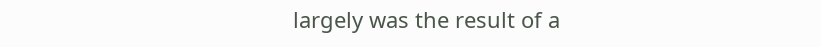largely was the result of a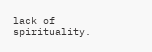lack of spirituality.